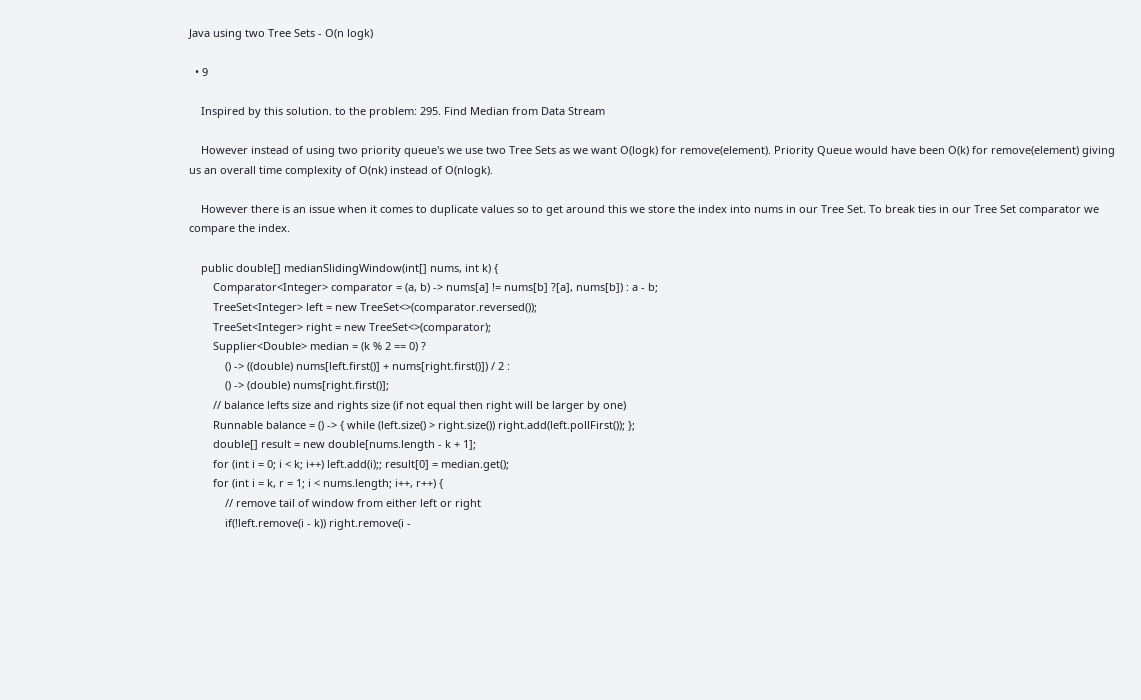Java using two Tree Sets - O(n logk)

  • 9

    Inspired by this solution. to the problem: 295. Find Median from Data Stream

    However instead of using two priority queue's we use two Tree Sets as we want O(logk) for remove(element). Priority Queue would have been O(k) for remove(element) giving us an overall time complexity of O(nk) instead of O(nlogk).

    However there is an issue when it comes to duplicate values so to get around this we store the index into nums in our Tree Set. To break ties in our Tree Set comparator we compare the index.

    public double[] medianSlidingWindow(int[] nums, int k) {
        Comparator<Integer> comparator = (a, b) -> nums[a] != nums[b] ?[a], nums[b]) : a - b;
        TreeSet<Integer> left = new TreeSet<>(comparator.reversed());
        TreeSet<Integer> right = new TreeSet<>(comparator);
        Supplier<Double> median = (k % 2 == 0) ?
            () -> ((double) nums[left.first()] + nums[right.first()]) / 2 :
            () -> (double) nums[right.first()];
        // balance lefts size and rights size (if not equal then right will be larger by one)
        Runnable balance = () -> { while (left.size() > right.size()) right.add(left.pollFirst()); };
        double[] result = new double[nums.length - k + 1];
        for (int i = 0; i < k; i++) left.add(i);; result[0] = median.get();
        for (int i = k, r = 1; i < nums.length; i++, r++) {
            // remove tail of window from either left or right
            if(!left.remove(i - k)) right.remove(i -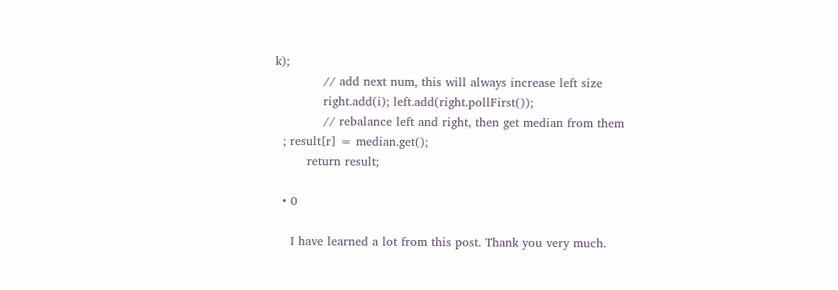k);
            // add next num, this will always increase left size
            right.add(i); left.add(right.pollFirst());
            // rebalance left and right, then get median from them
  ; result[r] = median.get();
        return result;

  • 0

    I have learned a lot from this post. Thank you very much.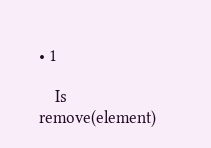• 1

    Is remove(element)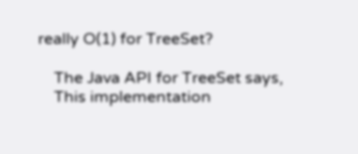really O(1) for TreeSet?

    The Java API for TreeSet says,
    This implementation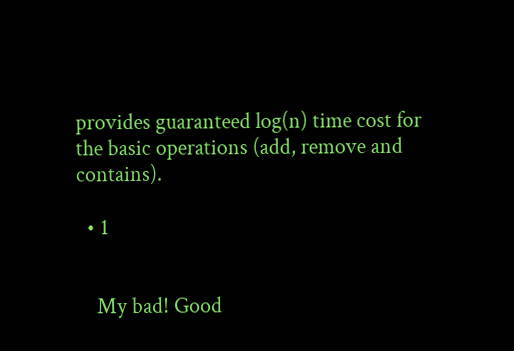provides guaranteed log(n) time cost for the basic operations (add, remove and contains).

  • 1


    My bad! Good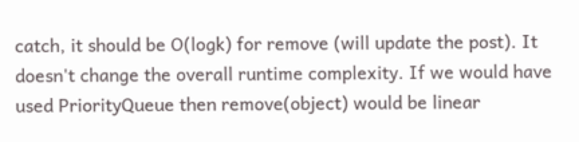catch, it should be O(logk) for remove (will update the post). It doesn't change the overall runtime complexity. If we would have used PriorityQueue then remove(object) would be linear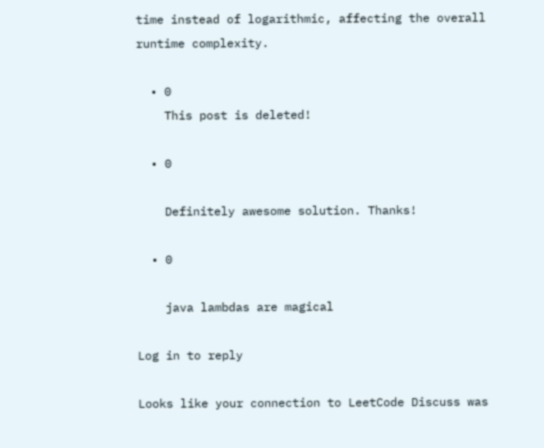time instead of logarithmic, affecting the overall runtime complexity.

  • 0
    This post is deleted!

  • 0

    Definitely awesome solution. Thanks!

  • 0

    java lambdas are magical

Log in to reply

Looks like your connection to LeetCode Discuss was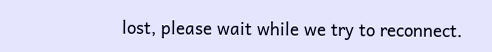lost, please wait while we try to reconnect.